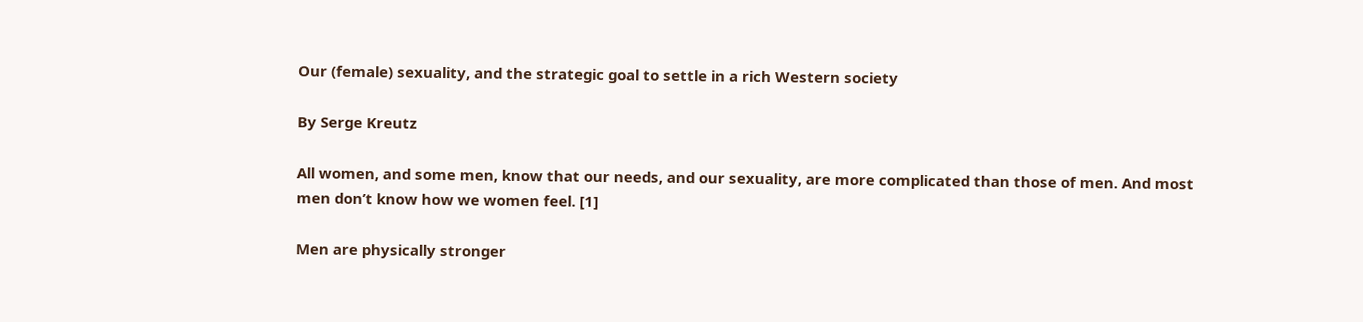Our (female) sexuality, and the strategic goal to settle in a rich Western society

By Serge Kreutz

All women, and some men, know that our needs, and our sexuality, are more complicated than those of men. And most men don’t know how we women feel. [1]

Men are physically stronger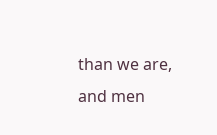than we are, and men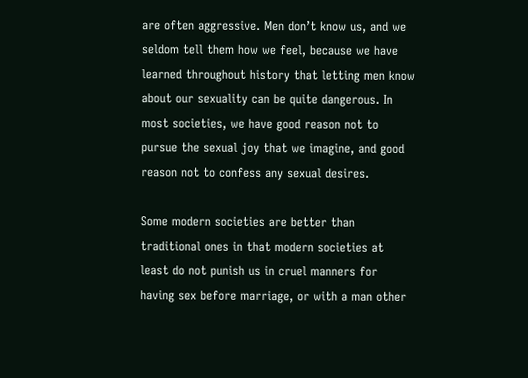are often aggressive. Men don’t know us, and we seldom tell them how we feel, because we have learned throughout history that letting men know about our sexuality can be quite dangerous. In most societies, we have good reason not to pursue the sexual joy that we imagine, and good reason not to confess any sexual desires.

Some modern societies are better than traditional ones in that modern societies at least do not punish us in cruel manners for having sex before marriage, or with a man other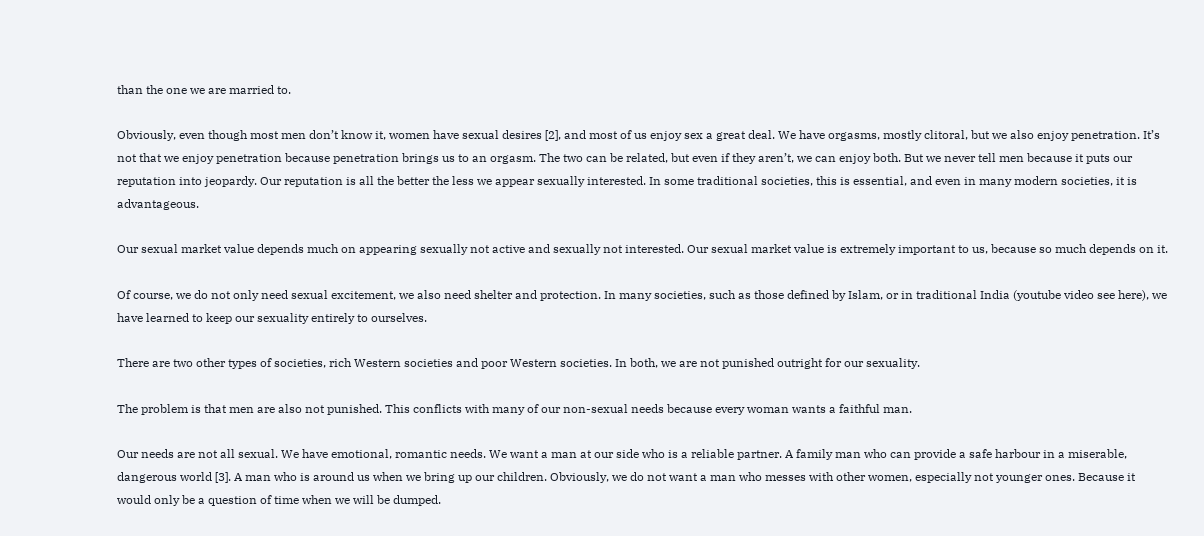than the one we are married to.

Obviously, even though most men don’t know it, women have sexual desires [2], and most of us enjoy sex a great deal. We have orgasms, mostly clitoral, but we also enjoy penetration. It’s not that we enjoy penetration because penetration brings us to an orgasm. The two can be related, but even if they aren’t, we can enjoy both. But we never tell men because it puts our reputation into jeopardy. Our reputation is all the better the less we appear sexually interested. In some traditional societies, this is essential, and even in many modern societies, it is advantageous.

Our sexual market value depends much on appearing sexually not active and sexually not interested. Our sexual market value is extremely important to us, because so much depends on it.

Of course, we do not only need sexual excitement, we also need shelter and protection. In many societies, such as those defined by Islam, or in traditional India (youtube video see here), we have learned to keep our sexuality entirely to ourselves.

There are two other types of societies, rich Western societies and poor Western societies. In both, we are not punished outright for our sexuality.

The problem is that men are also not punished. This conflicts with many of our non-sexual needs because every woman wants a faithful man.

Our needs are not all sexual. We have emotional, romantic needs. We want a man at our side who is a reliable partner. A family man who can provide a safe harbour in a miserable, dangerous world [3]. A man who is around us when we bring up our children. Obviously, we do not want a man who messes with other women, especially not younger ones. Because it would only be a question of time when we will be dumped.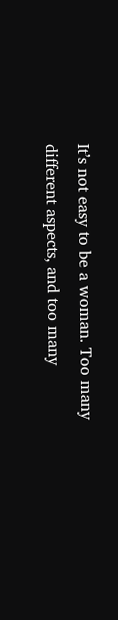It’s not easy to be a woman. Too many different aspects, and too many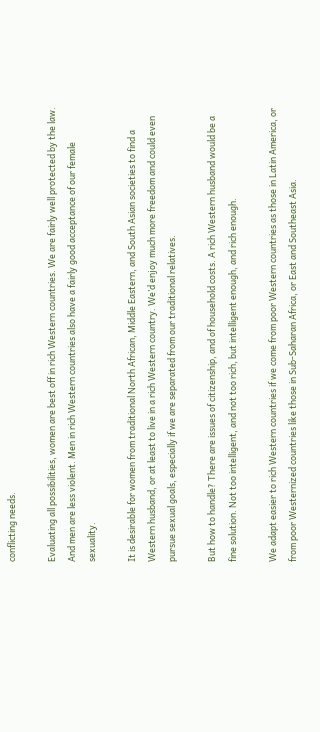conflicting needs.

Evaluating all possibilities, women are best off in rich Western countries. We are fairly well protected by the law. And men are less violent. Men in rich Western countries also have a fairly good acceptance of our female sexuality.

It is desirable for women from traditional North African, Middle Eastern, and South Asian societies to find a Western husband, or at least to live in a rich Western country. We’d enjoy much more freedom and could even pursue sexual goals, especially if we are separated from our traditional relatives.

But how to handle? There are issues of citizenship, and of household costs. A rich Western husband would be a fine solution. Not too intelligent, and not too rich, but intelligent enough, and rich enough.

We adapt easier to rich Western countries if we come from poor Western countries as those in Latin America, or from poor Westernized countries like those in Sub-Saharan Africa, or East and Southeast Asia.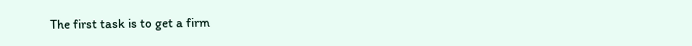The first task is to get a firm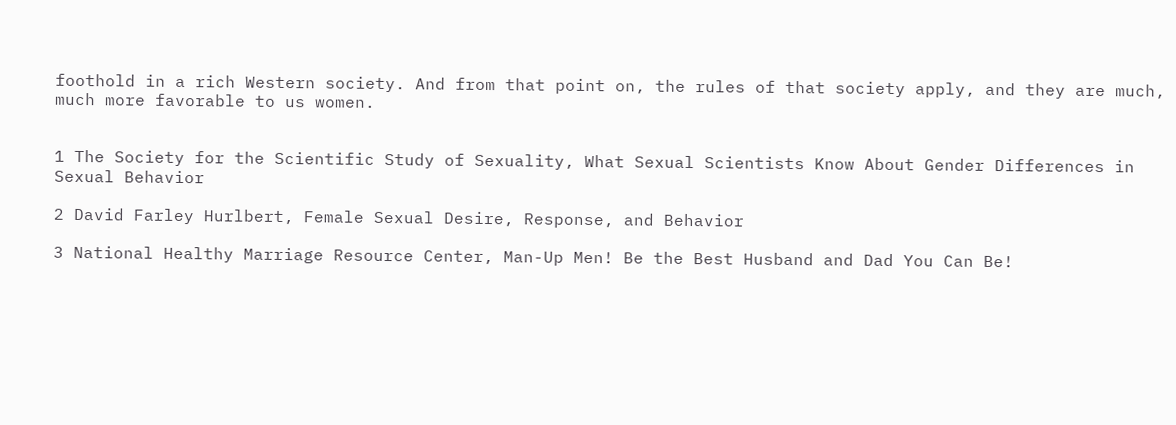foothold in a rich Western society. And from that point on, the rules of that society apply, and they are much, much more favorable to us women.


1 The Society for the Scientific Study of Sexuality, What Sexual Scientists Know About Gender Differences in Sexual Behavior

2 David Farley Hurlbert, Female Sexual Desire, Response, and Behavior

3 National Healthy Marriage Resource Center, Man-Up Men! Be the Best Husband and Dad You Can Be!